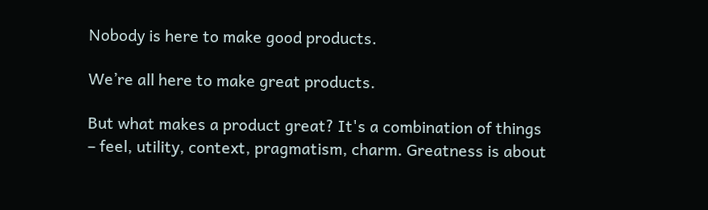Nobody is here to make good products.

We’re all here to make great products.

But what makes a product great? It's a combination of things – feel, utility, context, pragmatism, charm. Greatness is about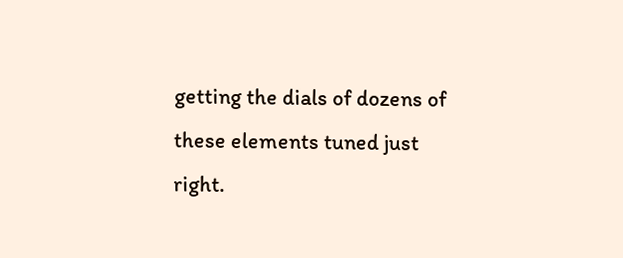getting the dials of dozens of these elements tuned just right.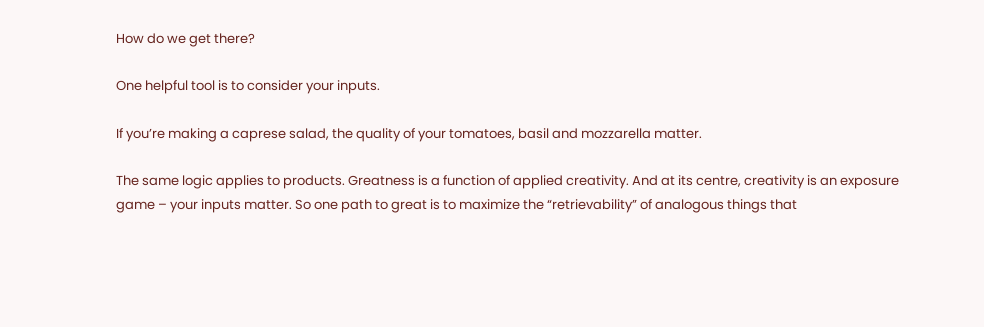How do we get there?

One helpful tool is to consider your inputs.

If you’re making a caprese salad, the quality of your tomatoes, basil and mozzarella matter.

The same logic applies to products. Greatness is a function of applied creativity. And at its centre, creativity is an exposure game – your inputs matter. So one path to great is to maximize the “retrievability” of analogous things that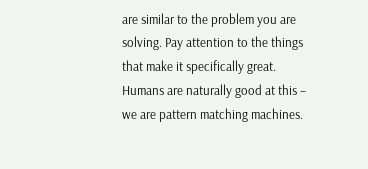are similar to the problem you are solving. Pay attention to the things that make it specifically great. Humans are naturally good at this – we are pattern matching machines.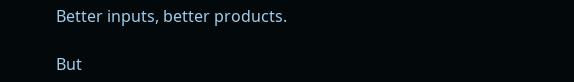Better inputs, better products.

But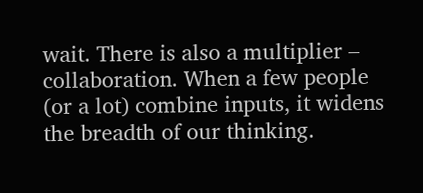wait. There is also a multiplier – collaboration. When a few people (or a lot) combine inputs, it widens the breadth of our thinking.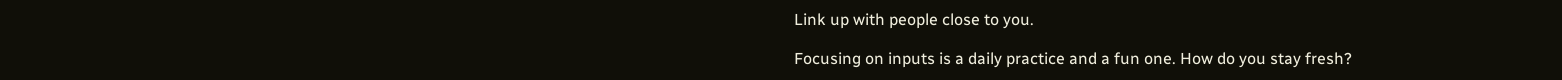Link up with people close to you.

Focusing on inputs is a daily practice and a fun one. How do you stay fresh?